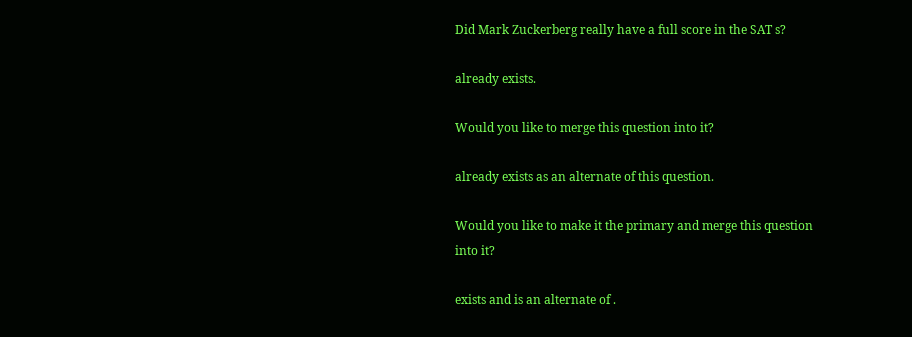Did Mark Zuckerberg really have a full score in the SAT s?

already exists.

Would you like to merge this question into it?

already exists as an alternate of this question.

Would you like to make it the primary and merge this question into it?

exists and is an alternate of .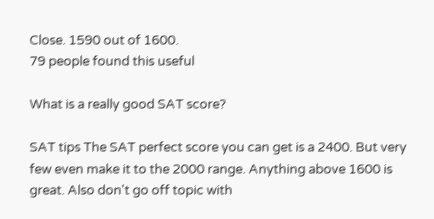Close. 1590 out of 1600.
79 people found this useful

What is a really good SAT score?

SAT tips The SAT perfect score you can get is a 2400. But very few even make it to the 2000 range. Anything above 1600 is great. Also don't go off topic with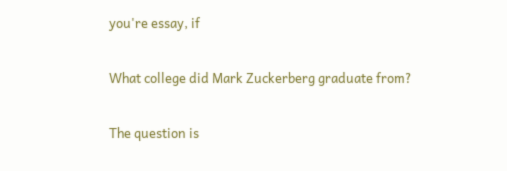you're essay, if

What college did Mark Zuckerberg graduate from?

The question is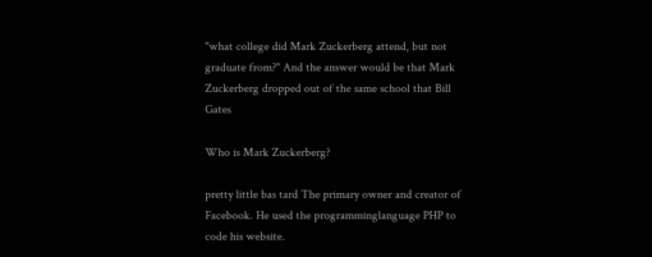"what college did Mark Zuckerberg attend, but not graduate from?" And the answer would be that Mark Zuckerberg dropped out of the same school that Bill Gates

Who is Mark Zuckerberg?

pretty little bas tard The primary owner and creator of Facebook. He used the programminglanguage PHP to code his website.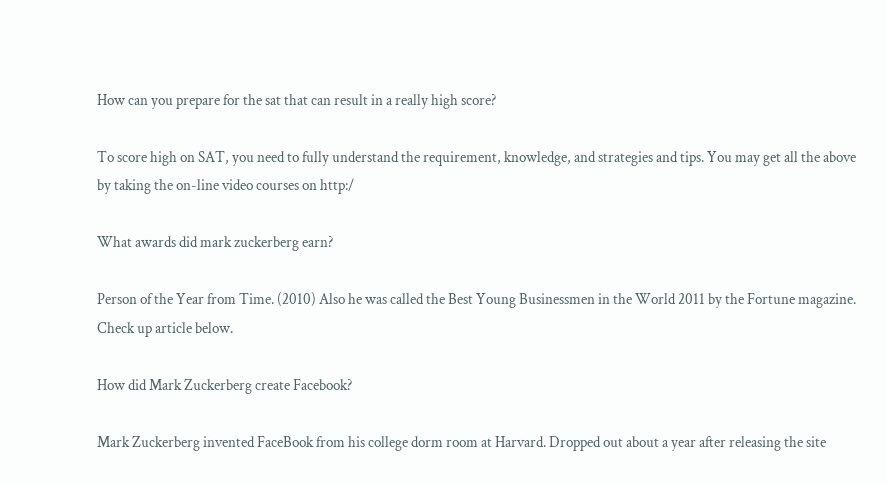How can you prepare for the sat that can result in a really high score?

To score high on SAT, you need to fully understand the requirement, knowledge, and strategies and tips. You may get all the above by taking the on-line video courses on http:/

What awards did mark zuckerberg earn?

Person of the Year from Time. (2010) Also he was called the Best Young Businessmen in the World 2011 by the Fortune magazine. Check up article below.

How did Mark Zuckerberg create Facebook?

Mark Zuckerberg invented FaceBook from his college dorm room at Harvard. Dropped out about a year after releasing the site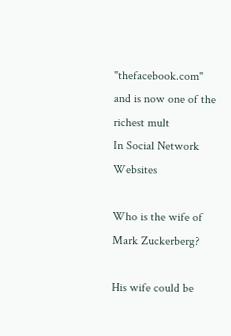"thefacebook.com" and is now one of the richest mult
In Social Network Websites

Who is the wife of Mark Zuckerberg?

His wife could be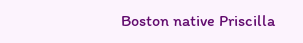Boston native Priscilla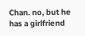Chan. no, but he has a girlfriend